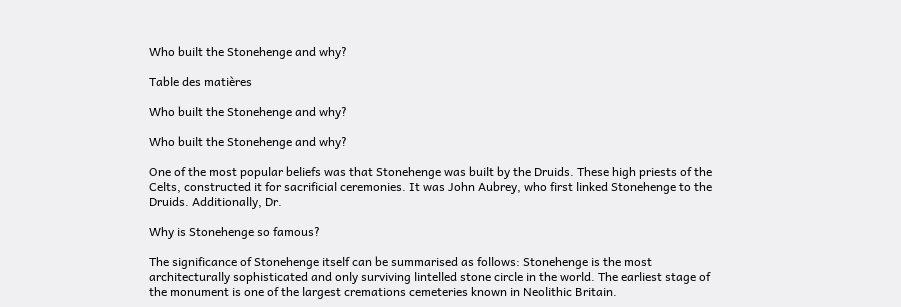Who built the Stonehenge and why?

Table des matières

Who built the Stonehenge and why?

Who built the Stonehenge and why?

One of the most popular beliefs was that Stonehenge was built by the Druids. These high priests of the Celts, constructed it for sacrificial ceremonies. It was John Aubrey, who first linked Stonehenge to the Druids. Additionally, Dr.

Why is Stonehenge so famous?

The significance of Stonehenge itself can be summarised as follows: Stonehenge is the most architecturally sophisticated and only surviving lintelled stone circle in the world. The earliest stage of the monument is one of the largest cremations cemeteries known in Neolithic Britain.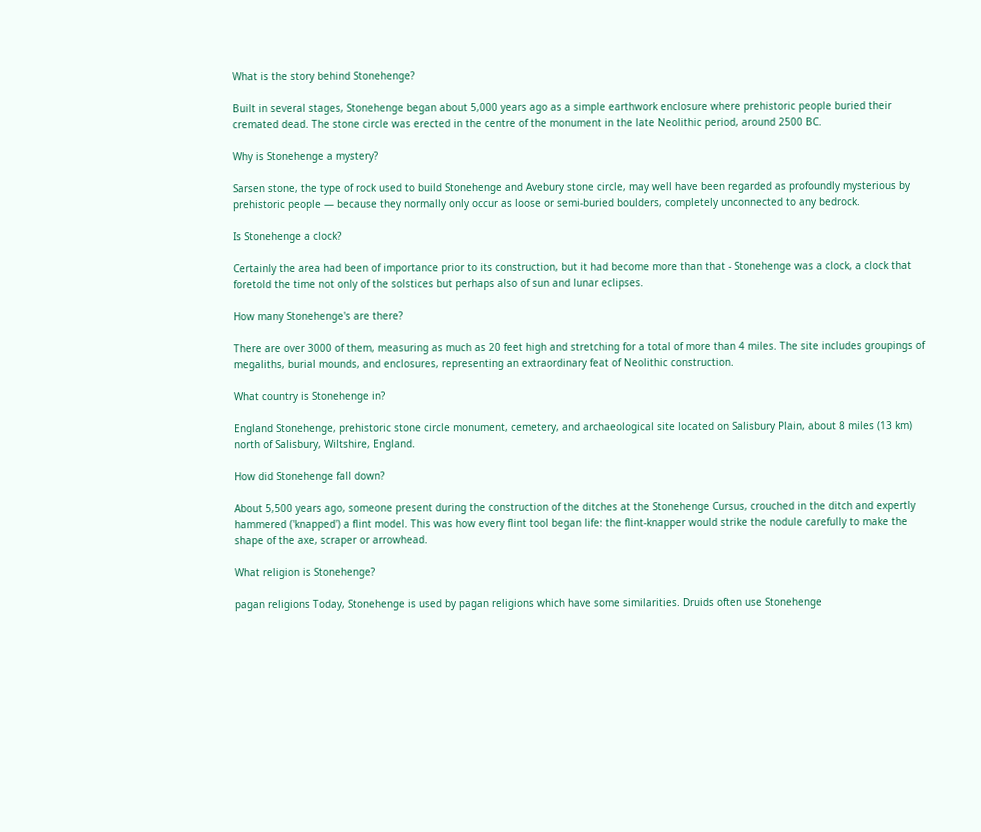What is the story behind Stonehenge?

Built in several stages, Stonehenge began about 5,000 years ago as a simple earthwork enclosure where prehistoric people buried their cremated dead. The stone circle was erected in the centre of the monument in the late Neolithic period, around 2500 BC.

Why is Stonehenge a mystery?

Sarsen stone, the type of rock used to build Stonehenge and Avebury stone circle, may well have been regarded as profoundly mysterious by prehistoric people — because they normally only occur as loose or semi-buried boulders, completely unconnected to any bedrock.

Is Stonehenge a clock?

Certainly the area had been of importance prior to its construction, but it had become more than that - Stonehenge was a clock, a clock that foretold the time not only of the solstices but perhaps also of sun and lunar eclipses.

How many Stonehenge's are there?

There are over 3000 of them, measuring as much as 20 feet high and stretching for a total of more than 4 miles. The site includes groupings of megaliths, burial mounds, and enclosures, representing an extraordinary feat of Neolithic construction.

What country is Stonehenge in?

England Stonehenge, prehistoric stone circle monument, cemetery, and archaeological site located on Salisbury Plain, about 8 miles (13 km) north of Salisbury, Wiltshire, England.

How did Stonehenge fall down?

About 5,500 years ago, someone present during the construction of the ditches at the Stonehenge Cursus, crouched in the ditch and expertly hammered ('knapped') a flint model. This was how every flint tool began life: the flint-knapper would strike the nodule carefully to make the shape of the axe, scraper or arrowhead.

What religion is Stonehenge?

pagan religions Today, Stonehenge is used by pagan religions which have some similarities. Druids often use Stonehenge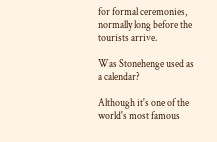for formal ceremonies, normally long before the tourists arrive.

Was Stonehenge used as a calendar?

Although it's one of the world's most famous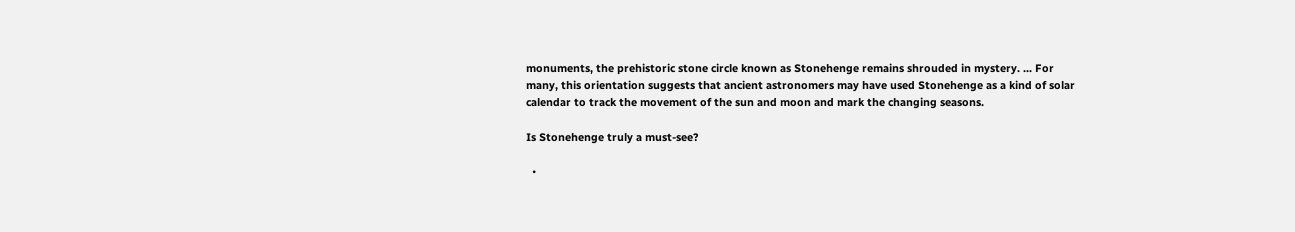monuments, the prehistoric stone circle known as Stonehenge remains shrouded in mystery. ... For many, this orientation suggests that ancient astronomers may have used Stonehenge as a kind of solar calendar to track the movement of the sun and moon and mark the changing seasons.

Is Stonehenge truly a must-see?

  •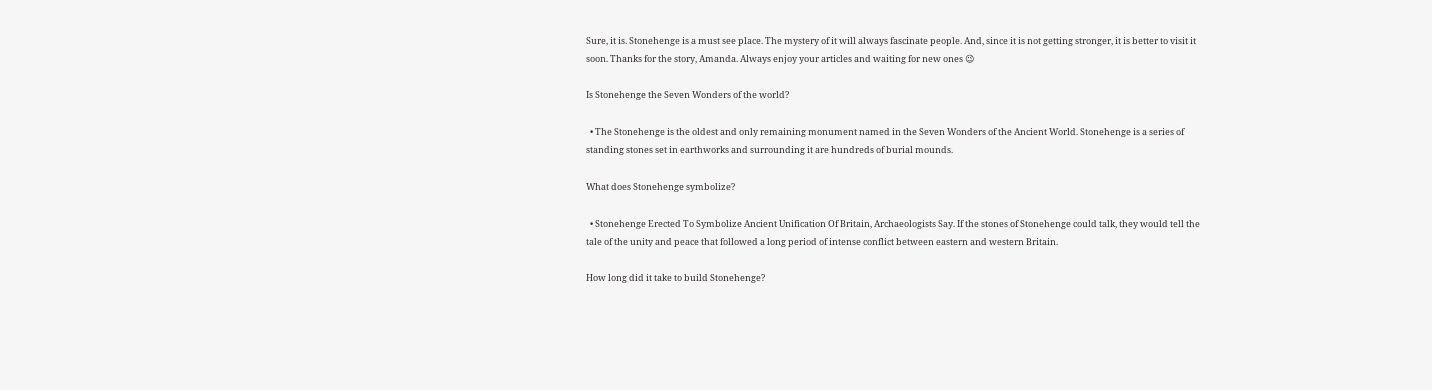Sure, it is. Stonehenge is a must see place. The mystery of it will always fascinate people. And, since it is not getting stronger, it is better to visit it soon. Thanks for the story, Amanda. Always enjoy your articles and waiting for new ones 😉

Is Stonehenge the Seven Wonders of the world?

  • The Stonehenge is the oldest and only remaining monument named in the Seven Wonders of the Ancient World. Stonehenge is a series of standing stones set in earthworks and surrounding it are hundreds of burial mounds.

What does Stonehenge symbolize?

  • Stonehenge Erected To Symbolize Ancient Unification Of Britain, Archaeologists Say. If the stones of Stonehenge could talk, they would tell the tale of the unity and peace that followed a long period of intense conflict between eastern and western Britain.

How long did it take to build Stonehenge?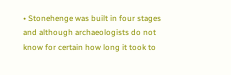• Stonehenge was built in four stages and although archaeologists do not know for certain how long it took to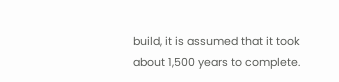build, it is assumed that it took about 1,500 years to complete.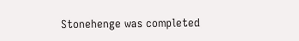Stonehenge was completed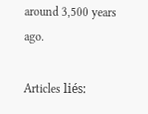around 3,500 years ago.

Articles liés: